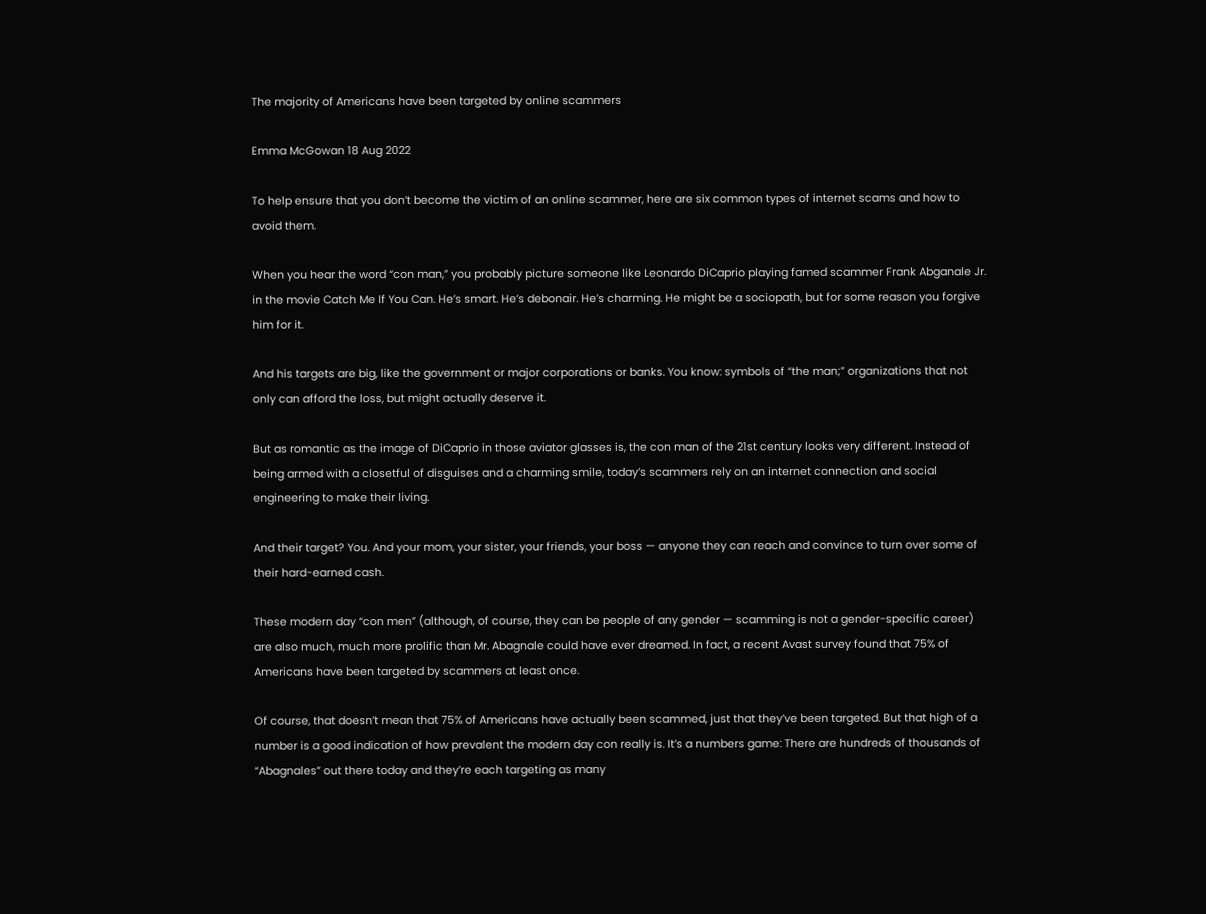The majority of Americans have been targeted by online scammers

Emma McGowan 18 Aug 2022

To help ensure that you don’t become the victim of an online scammer, here are six common types of internet scams and how to avoid them.

When you hear the word “con man,” you probably picture someone like Leonardo DiCaprio playing famed scammer Frank Abganale Jr. in the movie Catch Me If You Can. He’s smart. He’s debonair. He’s charming. He might be a sociopath, but for some reason you forgive him for it.

And his targets are big, like the government or major corporations or banks. You know: symbols of “the man;” organizations that not only can afford the loss, but might actually deserve it.

But as romantic as the image of DiCaprio in those aviator glasses is, the con man of the 21st century looks very different. Instead of being armed with a closetful of disguises and a charming smile, today’s scammers rely on an internet connection and social engineering to make their living.

And their target? You. And your mom, your sister, your friends, your boss — anyone they can reach and convince to turn over some of their hard-earned cash.

These modern day “con men” (although, of course, they can be people of any gender — scamming is not a gender-specific career) are also much, much more prolific than Mr. Abagnale could have ever dreamed. In fact, a recent Avast survey found that 75% of Americans have been targeted by scammers at least once.

Of course, that doesn’t mean that 75% of Americans have actually been scammed, just that they’ve been targeted. But that high of a number is a good indication of how prevalent the modern day con really is. It’s a numbers game: There are hundreds of thousands of “Abagnales” out there today and they’re each targeting as many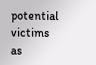potential victims as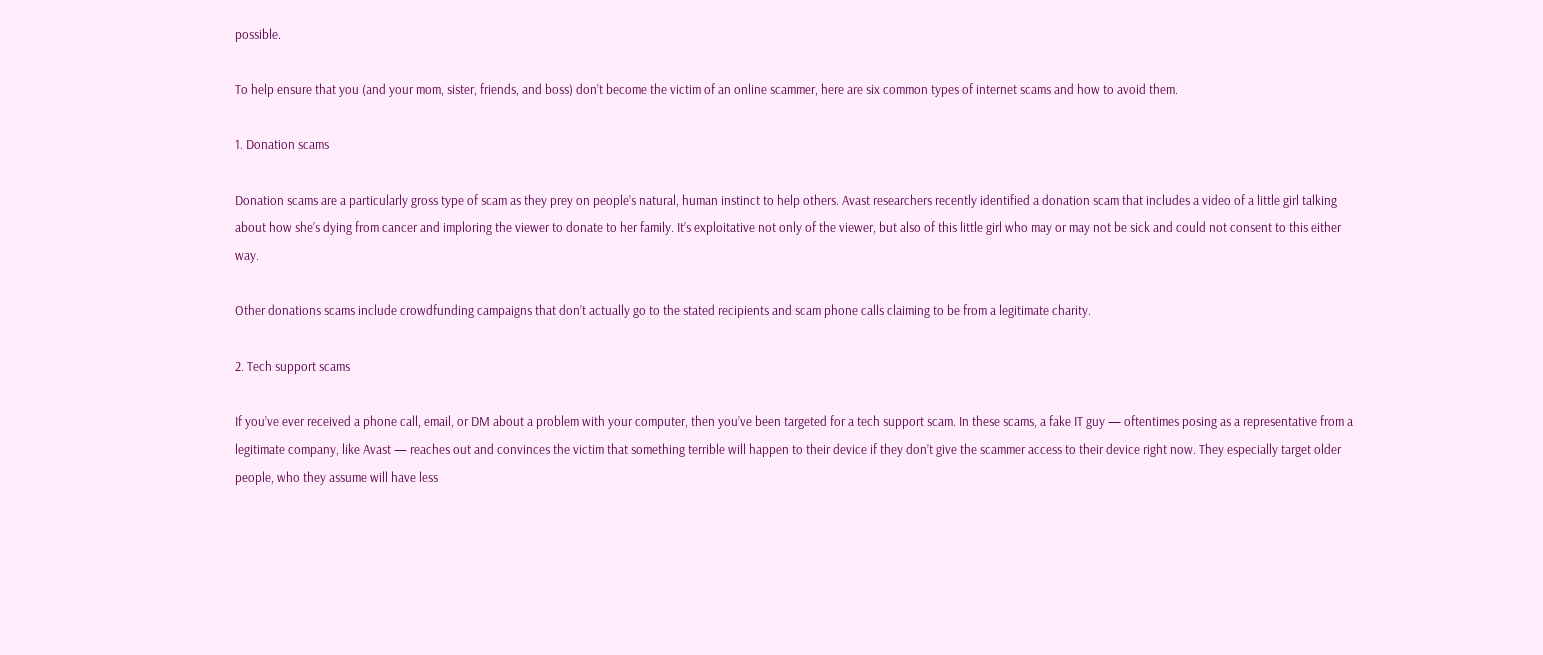possible.

To help ensure that you (and your mom, sister, friends, and boss) don’t become the victim of an online scammer, here are six common types of internet scams and how to avoid them.

1. Donation scams

Donation scams are a particularly gross type of scam as they prey on people’s natural, human instinct to help others. Avast researchers recently identified a donation scam that includes a video of a little girl talking about how she’s dying from cancer and imploring the viewer to donate to her family. It’s exploitative not only of the viewer, but also of this little girl who may or may not be sick and could not consent to this either way.

Other donations scams include crowdfunding campaigns that don’t actually go to the stated recipients and scam phone calls claiming to be from a legitimate charity.

2. Tech support scams

If you’ve ever received a phone call, email, or DM about a problem with your computer, then you’ve been targeted for a tech support scam. In these scams, a fake IT guy — oftentimes posing as a representative from a legitimate company, like Avast — reaches out and convinces the victim that something terrible will happen to their device if they don’t give the scammer access to their device right now. They especially target older people, who they assume will have less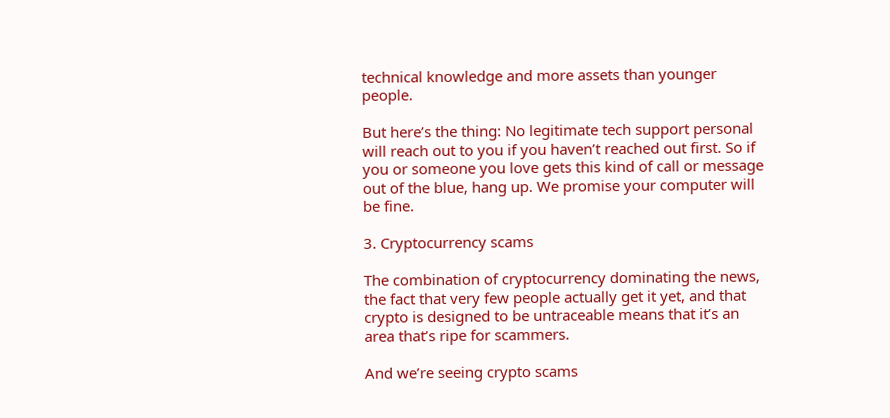technical knowledge and more assets than younger people.

But here’s the thing: No legitimate tech support personal will reach out to you if you haven’t reached out first. So if you or someone you love gets this kind of call or message out of the blue, hang up. We promise your computer will be fine.

3. Cryptocurrency scams

The combination of cryptocurrency dominating the news, the fact that very few people actually get it yet, and that crypto is designed to be untraceable means that it’s an area that’s ripe for scammers.

And we’re seeing crypto scams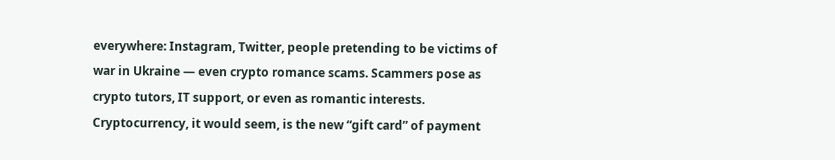everywhere: Instagram, Twitter, people pretending to be victims of war in Ukraine — even crypto romance scams. Scammers pose as crypto tutors, IT support, or even as romantic interests. Cryptocurrency, it would seem, is the new “gift card” of payment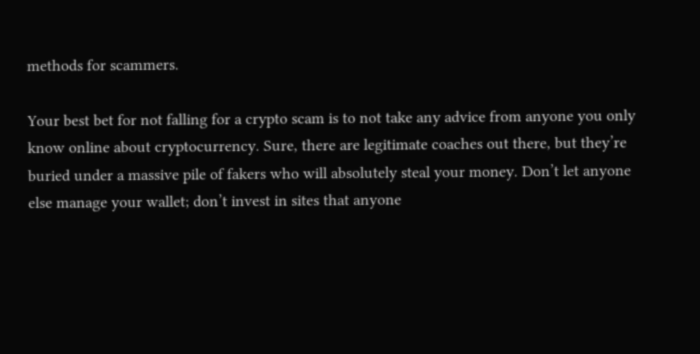methods for scammers.

Your best bet for not falling for a crypto scam is to not take any advice from anyone you only know online about cryptocurrency. Sure, there are legitimate coaches out there, but they’re buried under a massive pile of fakers who will absolutely steal your money. Don’t let anyone else manage your wallet; don’t invest in sites that anyone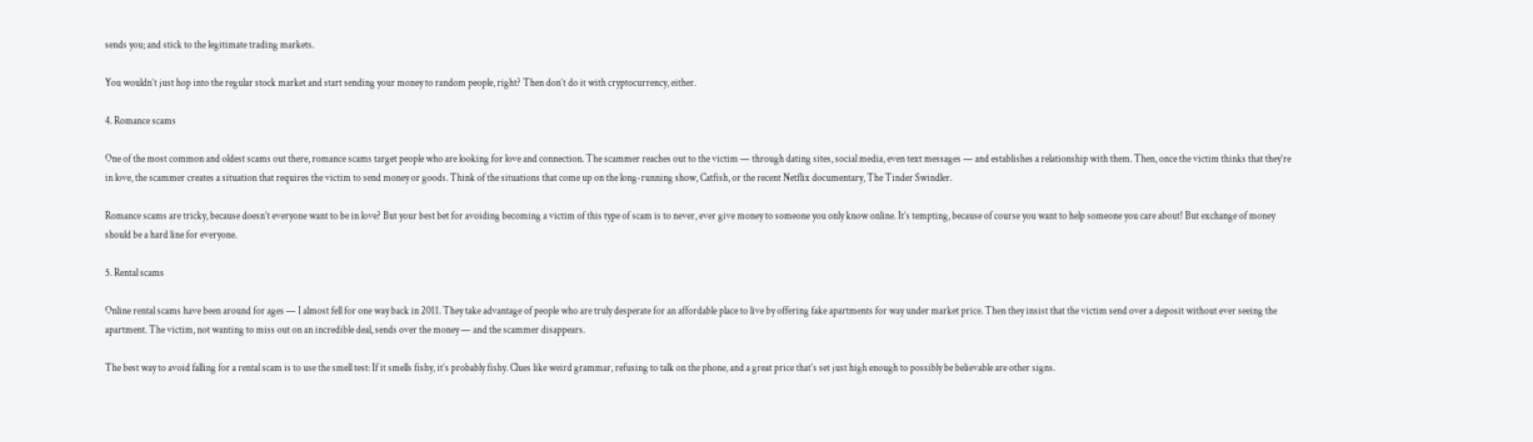sends you; and stick to the legitimate trading markets.

You wouldn’t just hop into the regular stock market and start sending your money to random people, right? Then don’t do it with cryptocurrency, either.

4. Romance scams

One of the most common and oldest scams out there, romance scams target people who are looking for love and connection. The scammer reaches out to the victim — through dating sites, social media, even text messages — and establishes a relationship with them. Then, once the victim thinks that they’re in love, the scammer creates a situation that requires the victim to send money or goods. Think of the situations that come up on the long-running show, Catfish, or the recent Netflix documentary, The Tinder Swindler.

Romance scams are tricky, because doesn’t everyone want to be in love? But your best bet for avoiding becoming a victim of this type of scam is to never, ever give money to someone you only know online. It’s tempting, because of course you want to help someone you care about! But exchange of money should be a hard line for everyone.

5. Rental scams

Online rental scams have been around for ages — I almost fell for one way back in 2011. They take advantage of people who are truly desperate for an affordable place to live by offering fake apartments for way under market price. Then they insist that the victim send over a deposit without ever seeing the apartment. The victim, not wanting to miss out on an incredible deal, sends over the money — and the scammer disappears.

The best way to avoid falling for a rental scam is to use the smell test: If it smells fishy, it’s probably fishy. Clues like weird grammar, refusing to talk on the phone, and a great price that’s set just high enough to possibly be believable are other signs.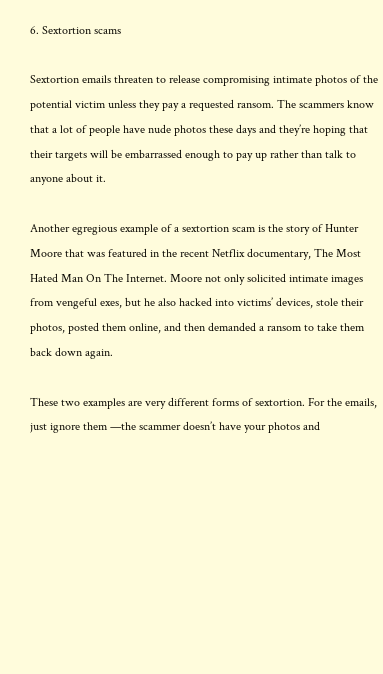6. Sextortion scams

Sextortion emails threaten to release compromising intimate photos of the potential victim unless they pay a requested ransom. The scammers know that a lot of people have nude photos these days and they’re hoping that their targets will be embarrassed enough to pay up rather than talk to anyone about it.

Another egregious example of a sextortion scam is the story of Hunter Moore that was featured in the recent Netflix documentary, The Most Hated Man On The Internet. Moore not only solicited intimate images from vengeful exes, but he also hacked into victims’ devices, stole their photos, posted them online, and then demanded a ransom to take them back down again.

These two examples are very different forms of sextortion. For the emails, just ignore them —the scammer doesn’t have your photos and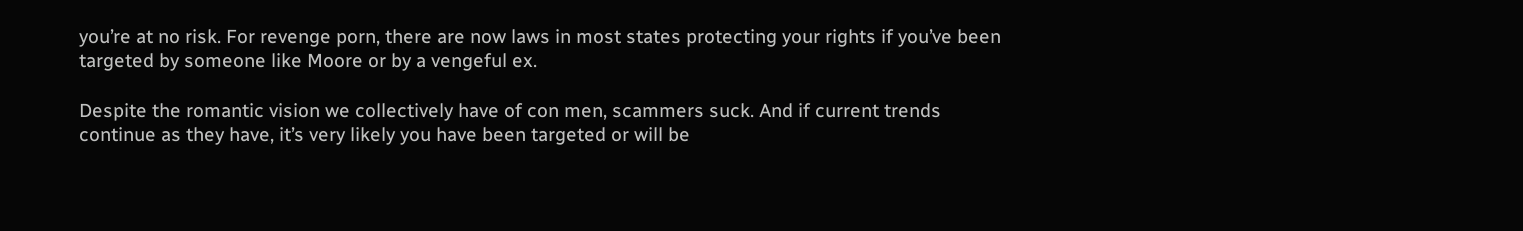you’re at no risk. For revenge porn, there are now laws in most states protecting your rights if you’ve been targeted by someone like Moore or by a vengeful ex.

Despite the romantic vision we collectively have of con men, scammers suck. And if current trends continue as they have, it’s very likely you have been targeted or will be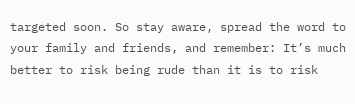targeted soon. So stay aware, spread the word to your family and friends, and remember: It’s much better to risk being rude than it is to risk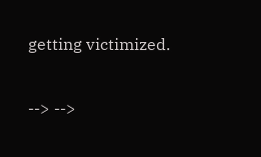getting victimized.

--> -->